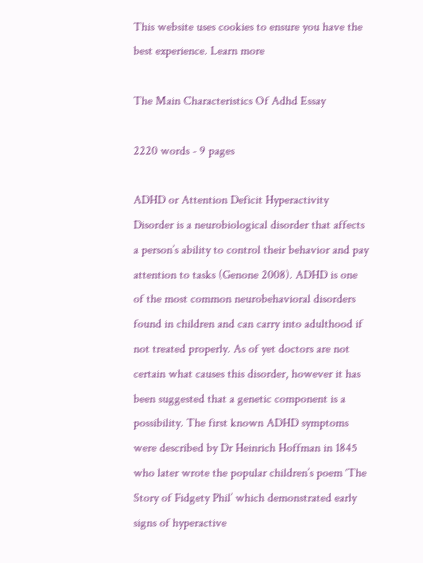This website uses cookies to ensure you have the best experience. Learn more

The Main Characteristics Of Adhd Essay

2220 words - 9 pages

ADHD or Attention Deficit Hyperactivity Disorder is a neurobiological disorder that affects a person’s ability to control their behavior and pay attention to tasks (Genone 2008). ADHD is one of the most common neurobehavioral disorders found in children and can carry into adulthood if not treated properly. As of yet doctors are not certain what causes this disorder, however it has been suggested that a genetic component is a possibility. The first known ADHD symptoms were described by Dr Heinrich Hoffman in 1845 who later wrote the popular children’s poem ‘The Story of Fidgety Phil’ which demonstrated early signs of hyperactive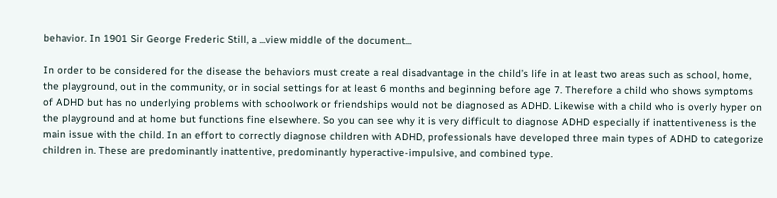behavior. In 1901 Sir George Frederic Still, a ...view middle of the document...

In order to be considered for the disease the behaviors must create a real disadvantage in the child’s life in at least two areas such as school, home, the playground, out in the community, or in social settings for at least 6 months and beginning before age 7. Therefore a child who shows symptoms of ADHD but has no underlying problems with schoolwork or friendships would not be diagnosed as ADHD. Likewise with a child who is overly hyper on the playground and at home but functions fine elsewhere. So you can see why it is very difficult to diagnose ADHD especially if inattentiveness is the main issue with the child. In an effort to correctly diagnose children with ADHD, professionals have developed three main types of ADHD to categorize children in. These are predominantly inattentive, predominantly hyperactive-impulsive, and combined type.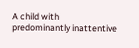A child with predominantly inattentive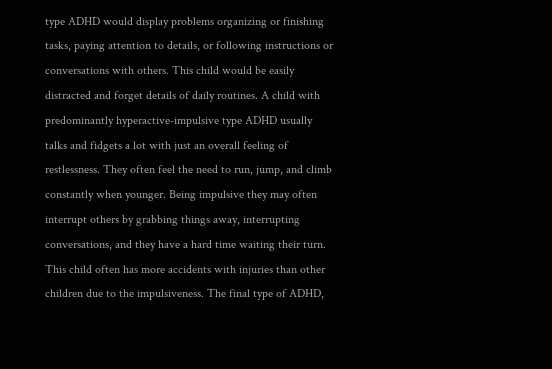type ADHD would display problems organizing or finishing tasks, paying attention to details, or following instructions or conversations with others. This child would be easily distracted and forget details of daily routines. A child with predominantly hyperactive-impulsive type ADHD usually talks and fidgets a lot with just an overall feeling of restlessness. They often feel the need to run, jump, and climb constantly when younger. Being impulsive they may often interrupt others by grabbing things away, interrupting conversations, and they have a hard time waiting their turn. This child often has more accidents with injuries than other children due to the impulsiveness. The final type of ADHD,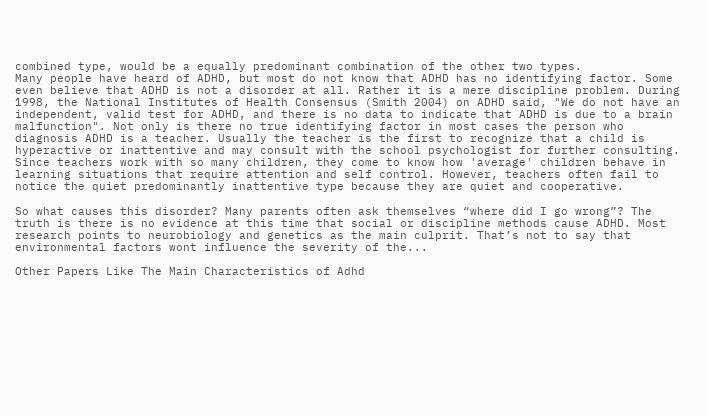combined type, would be a equally predominant combination of the other two types.
Many people have heard of ADHD, but most do not know that ADHD has no identifying factor. Some even believe that ADHD is not a disorder at all. Rather it is a mere discipline problem. During 1998, the National Institutes of Health Consensus (Smith 2004) on ADHD said, "We do not have an independent, valid test for ADHD, and there is no data to indicate that ADHD is due to a brain malfunction". Not only is there no true identifying factor in most cases the person who diagnosis ADHD is a teacher. Usually the teacher is the first to recognize that a child is hyperactive or inattentive and may consult with the school psychologist for further consulting. Since teachers work with so many children, they come to know how 'average' children behave in learning situations that require attention and self control. However, teachers often fail to notice the quiet predominantly inattentive type because they are quiet and cooperative.

So what causes this disorder? Many parents often ask themselves “where did I go wrong”? The truth is there is no evidence at this time that social or discipline methods cause ADHD. Most research points to neurobiology and genetics as the main culprit. That’s not to say that environmental factors wont influence the severity of the...

Other Papers Like The Main Characteristics of Adhd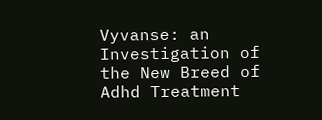Vyvanse: an Investigation of the New Breed of Adhd Treatment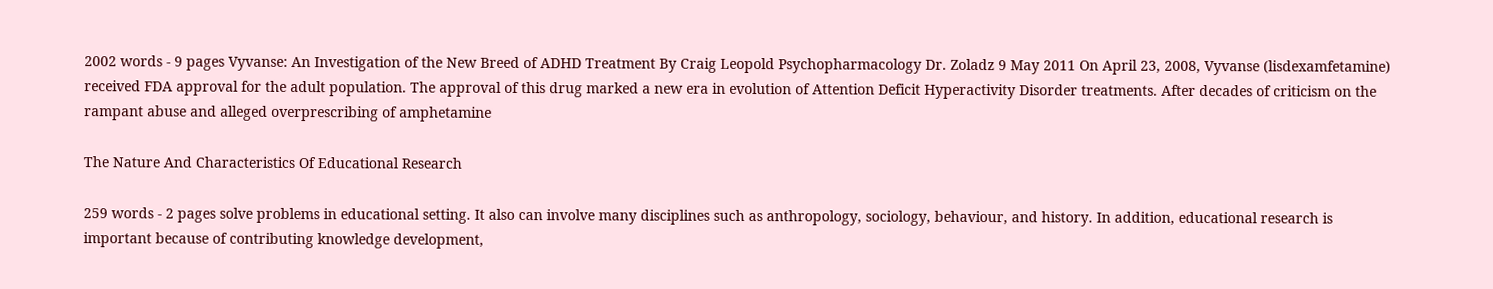2002 words - 9 pages Vyvanse: An Investigation of the New Breed of ADHD Treatment By Craig Leopold Psychopharmacology Dr. Zoladz 9 May 2011 On April 23, 2008, Vyvanse (lisdexamfetamine) received FDA approval for the adult population. The approval of this drug marked a new era in evolution of Attention Deficit Hyperactivity Disorder treatments. After decades of criticism on the rampant abuse and alleged overprescribing of amphetamine

The Nature And Characteristics Of Educational Research

259 words - 2 pages solve problems in educational setting. It also can involve many disciplines such as anthropology, sociology, behaviour, and history. In addition, educational research is important because of contributing knowledge development,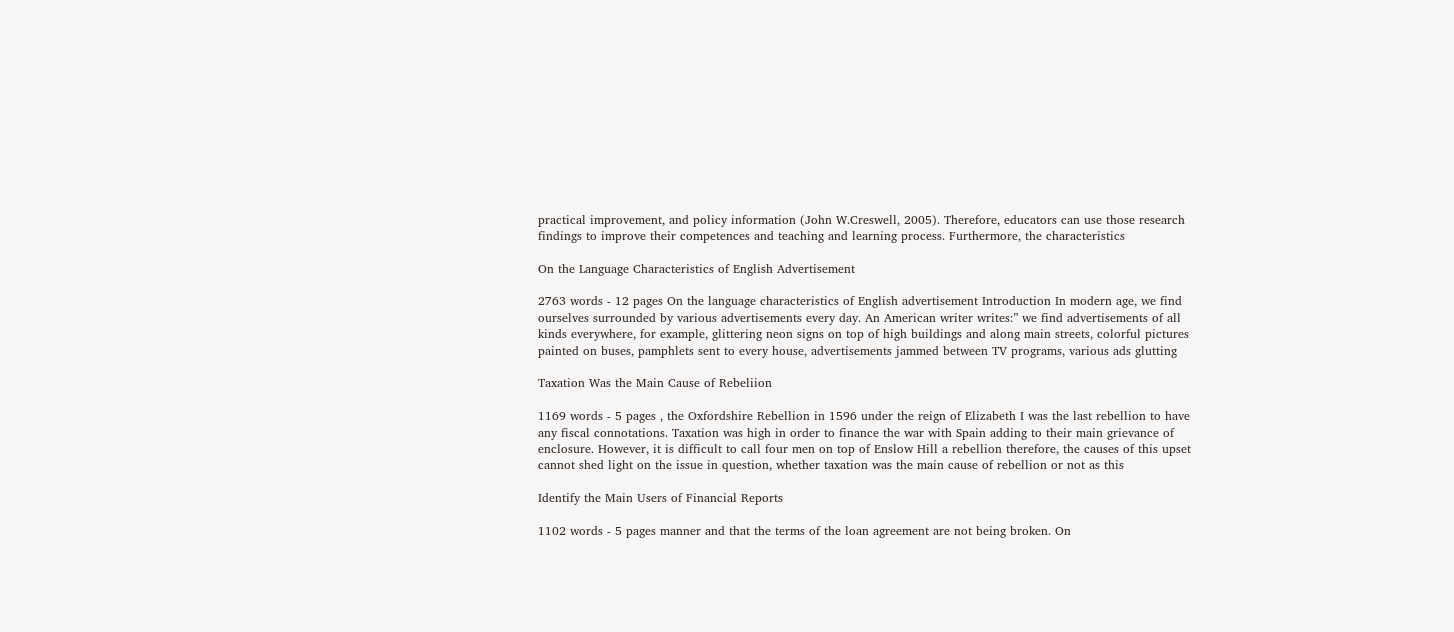practical improvement, and policy information (John W.Creswell, 2005). Therefore, educators can use those research findings to improve their competences and teaching and learning process. Furthermore, the characteristics

On the Language Characteristics of English Advertisement

2763 words - 12 pages On the language characteristics of English advertisement Introduction In modern age, we find ourselves surrounded by various advertisements every day. An American writer writes:” we find advertisements of all kinds everywhere, for example, glittering neon signs on top of high buildings and along main streets, colorful pictures painted on buses, pamphlets sent to every house, advertisements jammed between TV programs, various ads glutting

Taxation Was the Main Cause of Rebeliion

1169 words - 5 pages , the Oxfordshire Rebellion in 1596 under the reign of Elizabeth I was the last rebellion to have any fiscal connotations. Taxation was high in order to finance the war with Spain adding to their main grievance of enclosure. However, it is difficult to call four men on top of Enslow Hill a rebellion therefore, the causes of this upset cannot shed light on the issue in question, whether taxation was the main cause of rebellion or not as this

Identify the Main Users of Financial Reports

1102 words - 5 pages manner and that the terms of the loan agreement are not being broken. On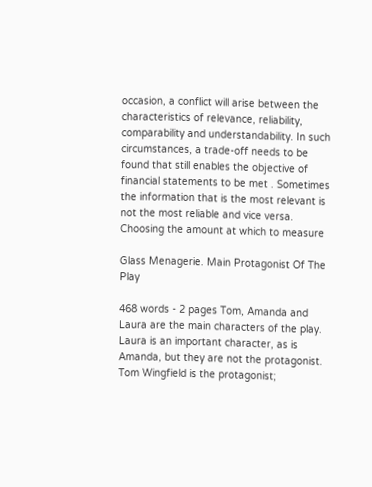occasion, a conflict will arise between the characteristics of relevance, reliability, comparability and understandability. In such circumstances, a trade-off needs to be found that still enables the objective of financial statements to be met . Sometimes the information that is the most relevant is not the most reliable and vice versa. Choosing the amount at which to measure

Glass Menagerie. Main Protagonist Of The Play

468 words - 2 pages Tom, Amanda and Laura are the main characters of the play. Laura is an important character, as is Amanda, but they are not the protagonist. Tom Wingfield is the protagonist;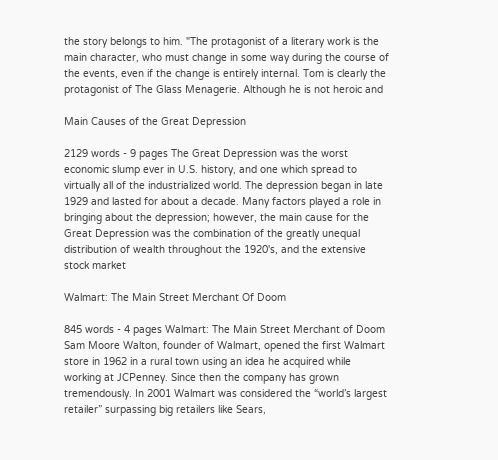the story belongs to him. "The protagonist of a literary work is the main character, who must change in some way during the course of the events, even if the change is entirely internal. Tom is clearly the protagonist of The Glass Menagerie. Although he is not heroic and

Main Causes of the Great Depression

2129 words - 9 pages The Great Depression was the worst economic slump ever in U.S. history, and one which spread to virtually all of the industrialized world. The depression began in late 1929 and lasted for about a decade. Many factors played a role in bringing about the depression; however, the main cause for the Great Depression was the combination of the greatly unequal distribution of wealth throughout the 1920's, and the extensive stock market

Walmart: The Main Street Merchant Of Doom

845 words - 4 pages Walmart: The Main Street Merchant of Doom Sam Moore Walton, founder of Walmart, opened the first Walmart store in 1962 in a rural town using an idea he acquired while working at JCPenney. Since then the company has grown tremendously. In 2001 Walmart was considered the “world’s largest retailer” surpassing big retailers like Sears,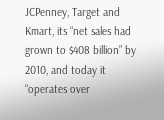JCPenney, Target and Kmart, its “net sales had grown to $408 billion” by 2010, and today it “operates over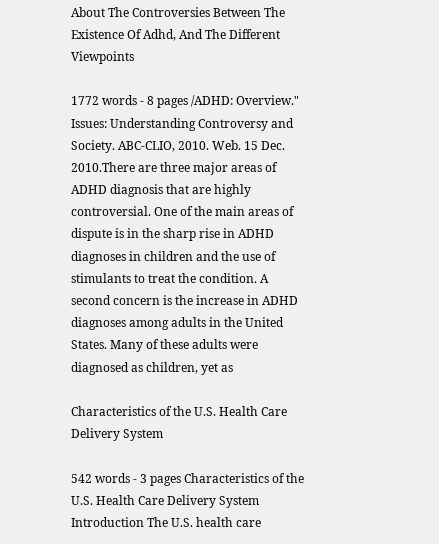About The Controversies Between The Existence Of Adhd, And The Different Viewpoints

1772 words - 8 pages /ADHD: Overview." Issues: Understanding Controversy and Society. ABC-CLIO, 2010. Web. 15 Dec. 2010.There are three major areas of ADHD diagnosis that are highly controversial. One of the main areas of dispute is in the sharp rise in ADHD diagnoses in children and the use of stimulants to treat the condition. A second concern is the increase in ADHD diagnoses among adults in the United States. Many of these adults were diagnosed as children, yet as

Characteristics of the U.S. Health Care Delivery System

542 words - 3 pages Characteristics of the U.S. Health Care Delivery System Introduction The U.S. health care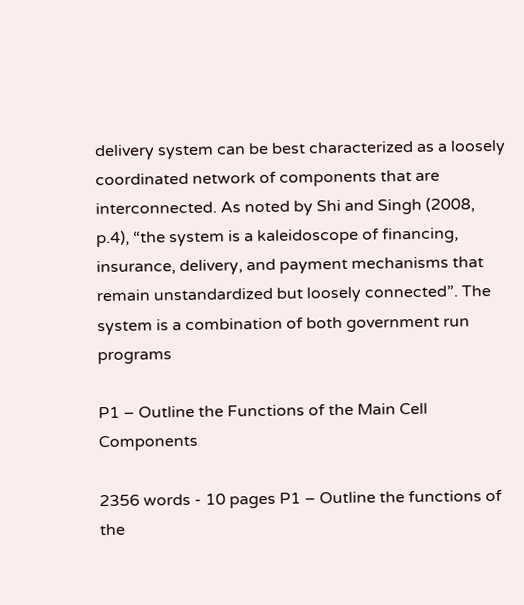delivery system can be best characterized as a loosely coordinated network of components that are interconnected. As noted by Shi and Singh (2008, p.4), “the system is a kaleidoscope of financing, insurance, delivery, and payment mechanisms that remain unstandardized but loosely connected”. The system is a combination of both government run programs

P1 – Outline the Functions of the Main Cell Components

2356 words - 10 pages P1 – Outline the functions of the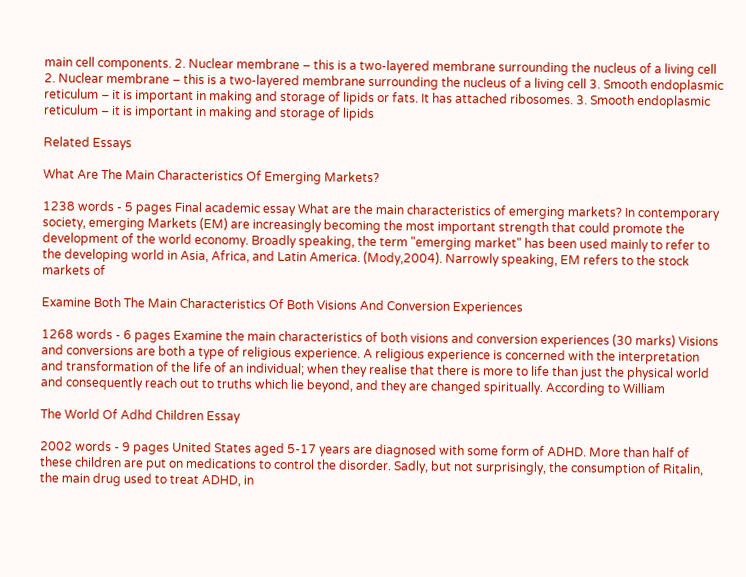main cell components. 2. Nuclear membrane – this is a two-layered membrane surrounding the nucleus of a living cell 2. Nuclear membrane – this is a two-layered membrane surrounding the nucleus of a living cell 3. Smooth endoplasmic reticulum – it is important in making and storage of lipids or fats. It has attached ribosomes. 3. Smooth endoplasmic reticulum – it is important in making and storage of lipids

Related Essays

What Are The Main Characteristics Of Emerging Markets?

1238 words - 5 pages Final academic essay What are the main characteristics of emerging markets? In contemporary society, emerging Markets (EM) are increasingly becoming the most important strength that could promote the development of the world economy. Broadly speaking, the term "emerging market" has been used mainly to refer to the developing world in Asia, Africa, and Latin America. (Mody,2004). Narrowly speaking, EM refers to the stock markets of

Examine Both The Main Characteristics Of Both Visions And Conversion Experiences

1268 words - 6 pages Examine the main characteristics of both visions and conversion experiences (30 marks) Visions and conversions are both a type of religious experience. A religious experience is concerned with the interpretation and transformation of the life of an individual; when they realise that there is more to life than just the physical world and consequently reach out to truths which lie beyond, and they are changed spiritually. According to William

The World Of Adhd Children Essay

2002 words - 9 pages United States aged 5-17 years are diagnosed with some form of ADHD. More than half of these children are put on medications to control the disorder. Sadly, but not surprisingly, the consumption of Ritalin, the main drug used to treat ADHD, in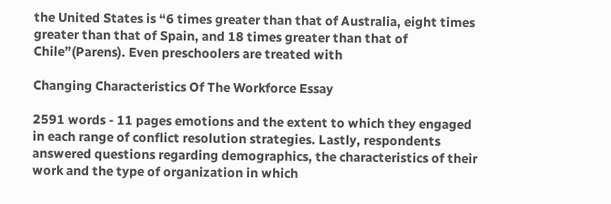the United States is “6 times greater than that of Australia, eight times greater than that of Spain, and 18 times greater than that of Chile”(Parens). Even preschoolers are treated with

Changing Characteristics Of The Workforce Essay

2591 words - 11 pages emotions and the extent to which they engaged in each range of conflict resolution strategies. Lastly, respondents answered questions regarding demographics, the characteristics of their work and the type of organization in which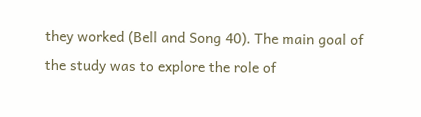they worked (Bell and Song 40). The main goal of the study was to explore the role of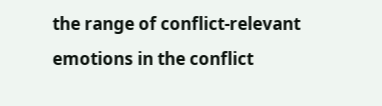the range of conflict-relevant emotions in the conflict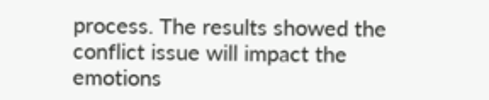process. The results showed the conflict issue will impact the emotions